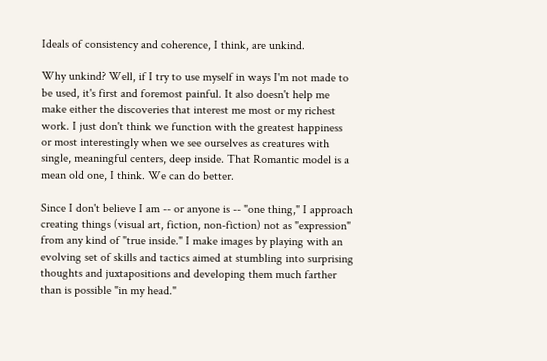Ideals of consistency and coherence, I think, are unkind.

Why unkind? Well, if I try to use myself in ways I'm not made to be used, it's first and foremost painful. It also doesn't help me make either the discoveries that interest me most or my richest work. I just don't think we function with the greatest happiness or most interestingly when we see ourselves as creatures with single, meaningful centers, deep inside. That Romantic model is a mean old one, I think. We can do better.

Since I don't believe I am -- or anyone is -- "one thing," I approach creating things (visual art, fiction, non-fiction) not as "expression" from any kind of "true inside." I make images by playing with an evolving set of skills and tactics aimed at stumbling into surprising thoughts and juxtapositions and developing them much farther than is possible "in my head."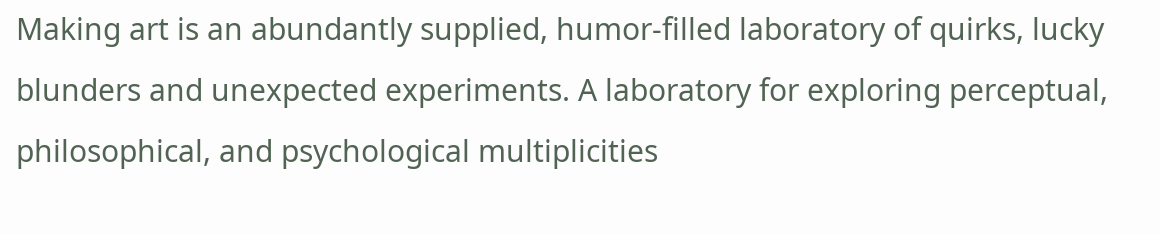Making art is an abundantly supplied, humor-filled laboratory of quirks, lucky blunders and unexpected experiments. A laboratory for exploring perceptual, philosophical, and psychological multiplicities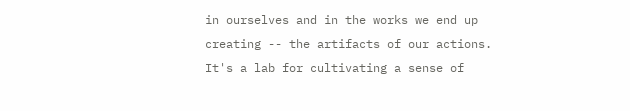in ourselves and in the works we end up creating -- the artifacts of our actions. It's a lab for cultivating a sense of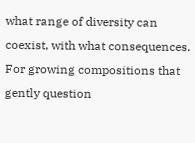what range of diversity can coexist, with what consequences. For growing compositions that gently question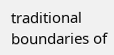traditional boundaries of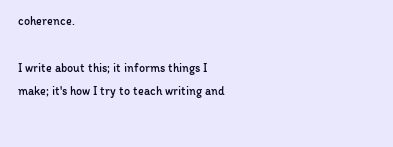coherence.

I write about this; it informs things I make; it's how I try to teach writing and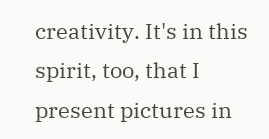creativity. It's in this spirit, too, that I present pictures in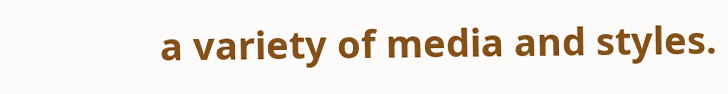a variety of media and styles.